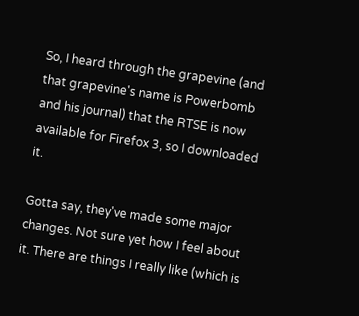So, I heard through the grapevine (and that grapevine's name is Powerbomb and his journal) that the RTSE is now available for Firefox 3, so I downloaded it.

Gotta say, they've made some major changes. Not sure yet how I feel about it. There are things I really like (which is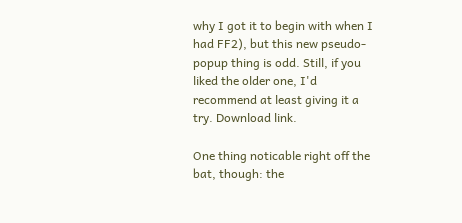why I got it to begin with when I had FF2), but this new pseudo-popup thing is odd. Still, if you liked the older one, I'd recommend at least giving it a try. Download link.

One thing noticable right off the bat, though: the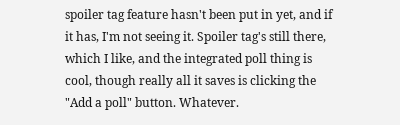spoiler tag feature hasn't been put in yet, and if it has, I'm not seeing it. Spoiler tag's still there, which I like, and the integrated poll thing is cool, though really all it saves is clicking the "Add a poll" button. Whatever.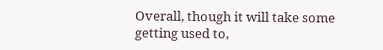Overall, though it will take some getting used to,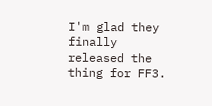I'm glad they finally released the thing for FF3.